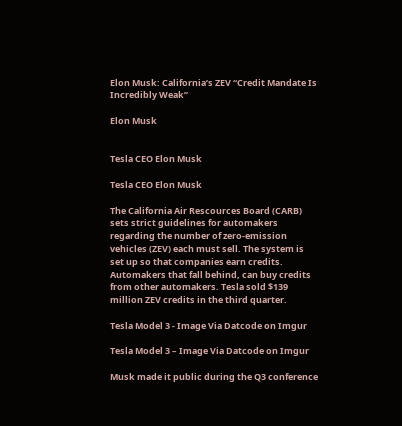Elon Musk: California’s ZEV “Credit Mandate Is Incredibly Weak”

Elon Musk


Tesla CEO Elon Musk

Tesla CEO Elon Musk

The California Air Rescources Board (CARB) sets strict guidelines for automakers regarding the number of zero-emission vehicles (ZEV) each must sell. The system is set up so that companies earn credits. Automakers that fall behind, can buy credits from other automakers. Tesla sold $139 million ZEV credits in the third quarter.

Tesla Model 3 - Image Via Datcode on Imgur

Tesla Model 3 – Image Via Datcode on Imgur

Musk made it public during the Q3 conference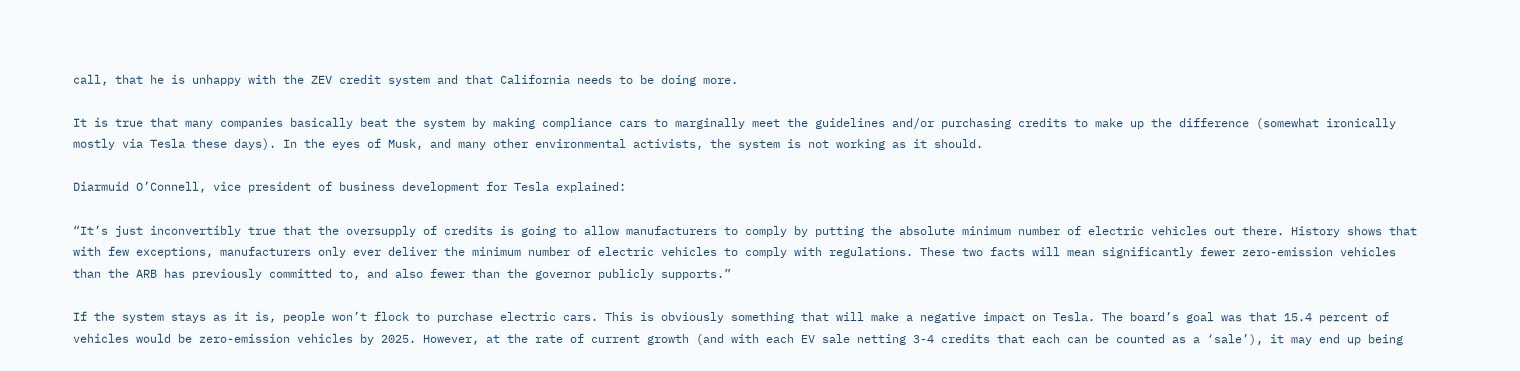call, that he is unhappy with the ZEV credit system and that California needs to be doing more.

It is true that many companies basically beat the system by making compliance cars to marginally meet the guidelines and/or purchasing credits to make up the difference (somewhat ironically mostly via Tesla these days). In the eyes of Musk, and many other environmental activists, the system is not working as it should.

Diarmuid O’Connell, vice president of business development for Tesla explained:

“It’s just inconvertibly true that the oversupply of credits is going to allow manufacturers to comply by putting the absolute minimum number of electric vehicles out there. History shows that with few exceptions, manufacturers only ever deliver the minimum number of electric vehicles to comply with regulations. These two facts will mean significantly fewer zero-emission vehicles than the ARB has previously committed to, and also fewer than the governor publicly supports.”

If the system stays as it is, people won’t flock to purchase electric cars. This is obviously something that will make a negative impact on Tesla. The board’s goal was that 15.4 percent of vehicles would be zero-emission vehicles by 2025. However, at the rate of current growth (and with each EV sale netting 3-4 credits that each can be counted as a ‘sale’), it may end up being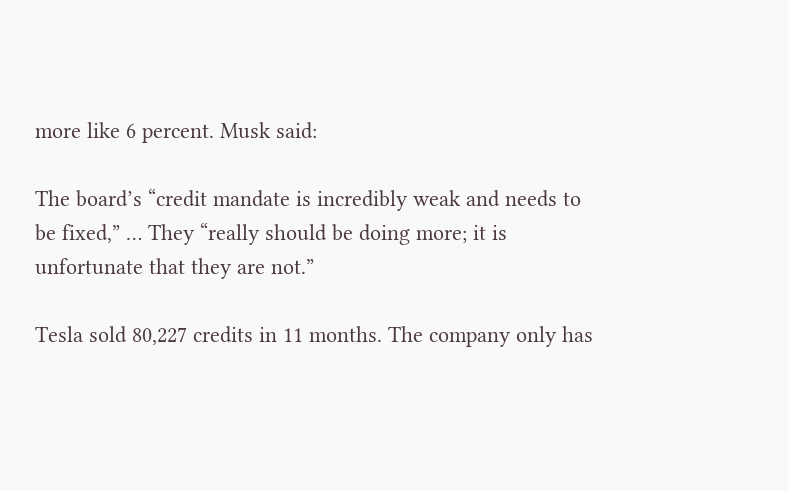more like 6 percent. Musk said:

The board’s “credit mandate is incredibly weak and needs to be fixed,” … They “really should be doing more; it is unfortunate that they are not.”

Tesla sold 80,227 credits in 11 months. The company only has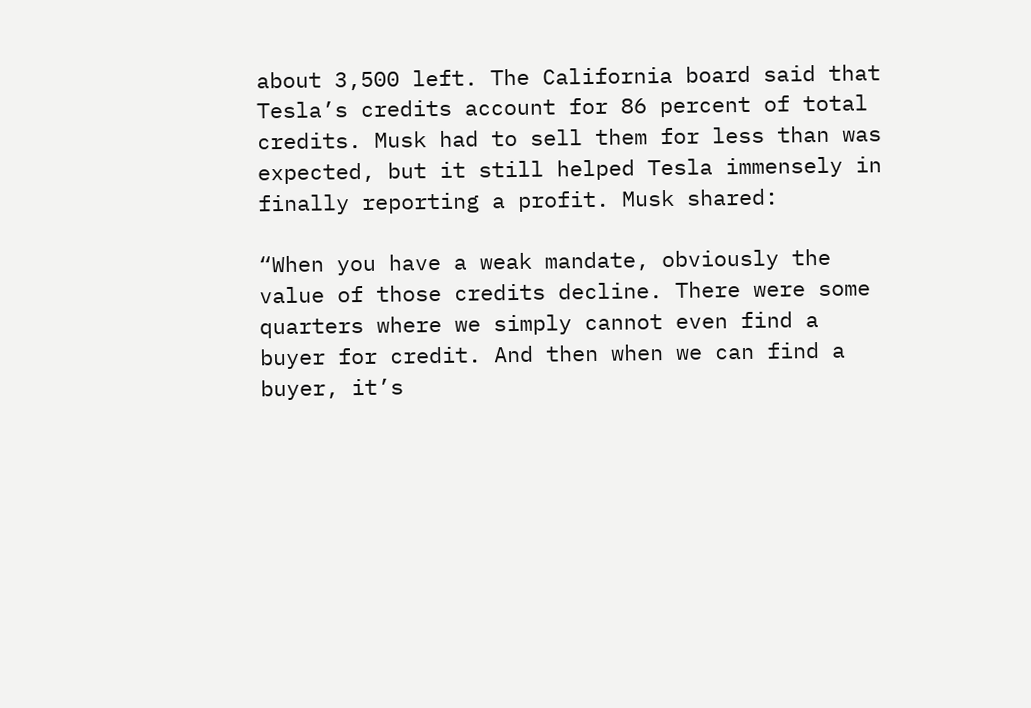about 3,500 left. The California board said that Tesla’s credits account for 86 percent of total credits. Musk had to sell them for less than was expected, but it still helped Tesla immensely in finally reporting a profit. Musk shared:

“When you have a weak mandate, obviously the value of those credits decline. There were some quarters where we simply cannot even find a buyer for credit. And then when we can find a buyer, it’s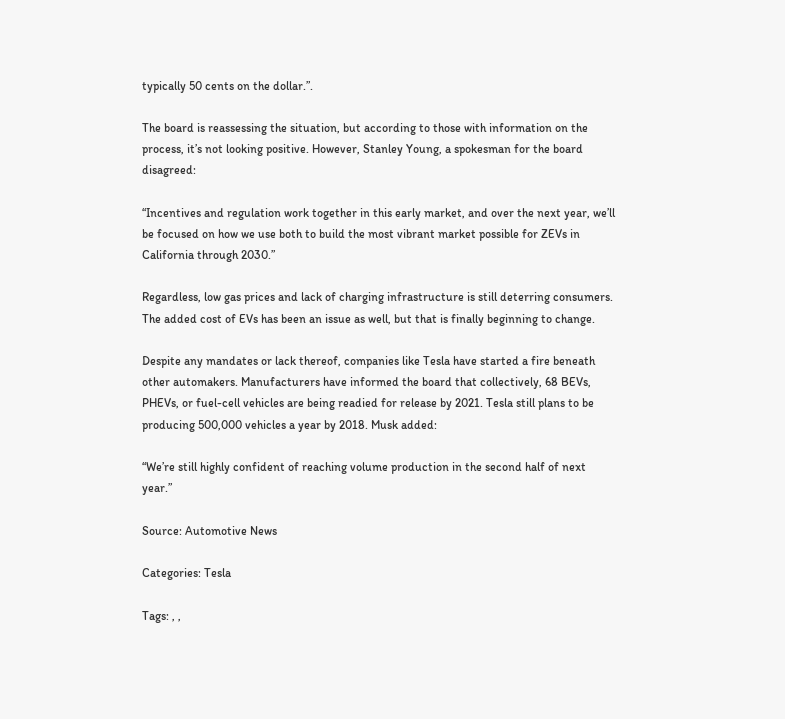typically 50 cents on the dollar.”.

The board is reassessing the situation, but according to those with information on the process, it’s not looking positive. However, Stanley Young, a spokesman for the board disagreed:

“Incentives and regulation work together in this early market, and over the next year, we’ll be focused on how we use both to build the most vibrant market possible for ZEVs in California through 2030.”

Regardless, low gas prices and lack of charging infrastructure is still deterring consumers. The added cost of EVs has been an issue as well, but that is finally beginning to change.

Despite any mandates or lack thereof, companies like Tesla have started a fire beneath other automakers. Manufacturers have informed the board that collectively, 68 BEVs, PHEVs, or fuel-cell vehicles are being readied for release by 2021. Tesla still plans to be producing 500,000 vehicles a year by 2018. Musk added:

“We’re still highly confident of reaching volume production in the second half of next year.”

Source: Automotive News

Categories: Tesla

Tags: , ,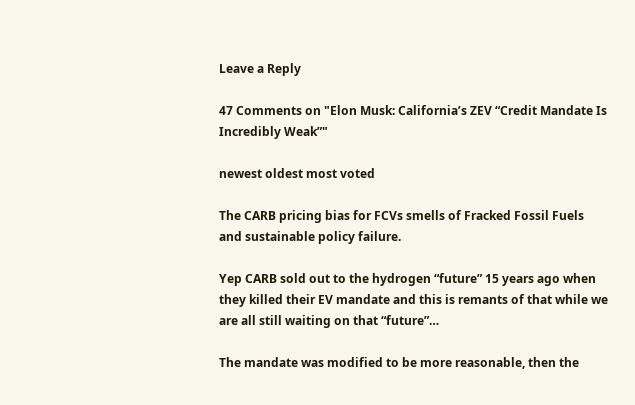Leave a Reply

47 Comments on "Elon Musk: California’s ZEV “Credit Mandate Is Incredibly Weak”"

newest oldest most voted

The CARB pricing bias for FCVs smells of Fracked Fossil Fuels and sustainable policy failure.

Yep CARB sold out to the hydrogen “future” 15 years ago when they killed their EV mandate and this is remants of that while we are all still waiting on that “future”…

The mandate was modified to be more reasonable, then the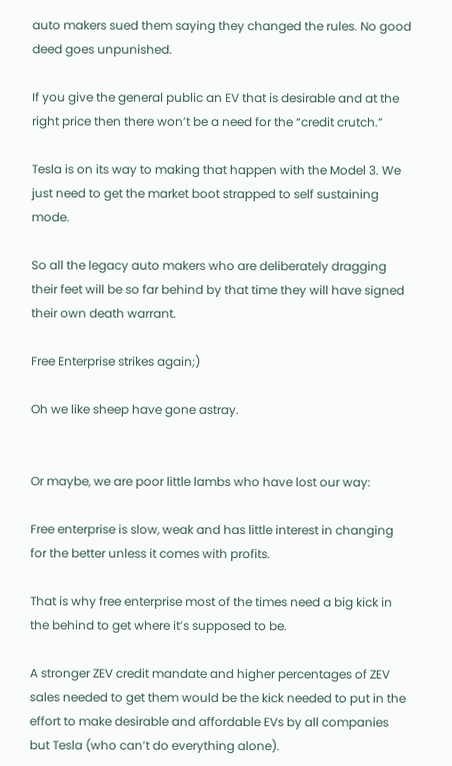auto makers sued them saying they changed the rules. No good deed goes unpunished.

If you give the general public an EV that is desirable and at the right price then there won’t be a need for the “credit crutch.”

Tesla is on its way to making that happen with the Model 3. We just need to get the market boot strapped to self sustaining mode.

So all the legacy auto makers who are deliberately dragging their feet will be so far behind by that time they will have signed their own death warrant.

Free Enterprise strikes again;)

Oh we like sheep have gone astray.


Or maybe, we are poor little lambs who have lost our way:

Free enterprise is slow, weak and has little interest in changing for the better unless it comes with profits.

That is why free enterprise most of the times need a big kick in the behind to get where it’s supposed to be.

A stronger ZEV credit mandate and higher percentages of ZEV sales needed to get them would be the kick needed to put in the effort to make desirable and affordable EVs by all companies but Tesla (who can’t do everything alone).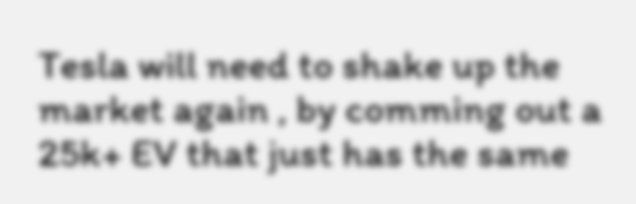Tesla will need to shake up the market again , by comming out a 25k+ EV that just has the same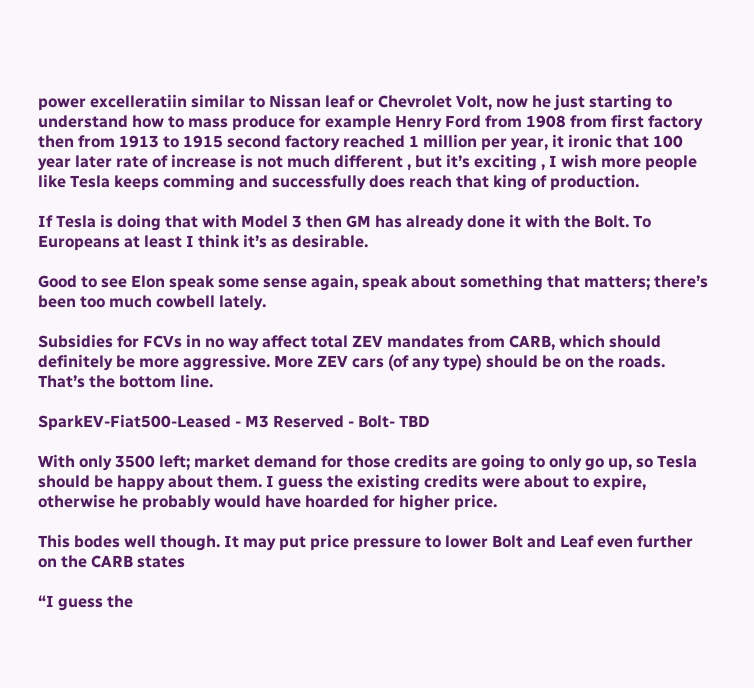power excelleratiin similar to Nissan leaf or Chevrolet Volt, now he just starting to understand how to mass produce for example Henry Ford from 1908 from first factory then from 1913 to 1915 second factory reached 1 million per year, it ironic that 100 year later rate of increase is not much different , but it’s exciting , I wish more people like Tesla keeps comming and successfully does reach that king of production.

If Tesla is doing that with Model 3 then GM has already done it with the Bolt. To Europeans at least I think it’s as desirable.

Good to see Elon speak some sense again, speak about something that matters; there’s been too much cowbell lately.

Subsidies for FCVs in no way affect total ZEV mandates from CARB, which should definitely be more aggressive. More ZEV cars (of any type) should be on the roads. That’s the bottom line.

SparkEV-Fiat500-Leased - M3 Reserved - Bolt- TBD

With only 3500 left; market demand for those credits are going to only go up, so Tesla should be happy about them. I guess the existing credits were about to expire, otherwise he probably would have hoarded for higher price.

This bodes well though. It may put price pressure to lower Bolt and Leaf even further on the CARB states

“I guess the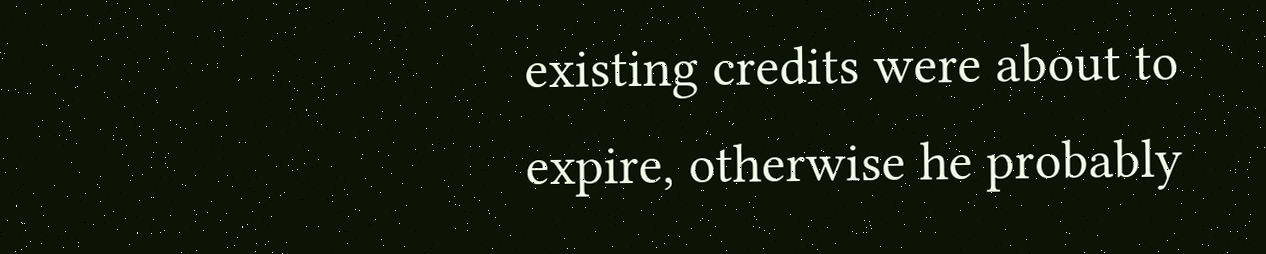existing credits were about to expire, otherwise he probably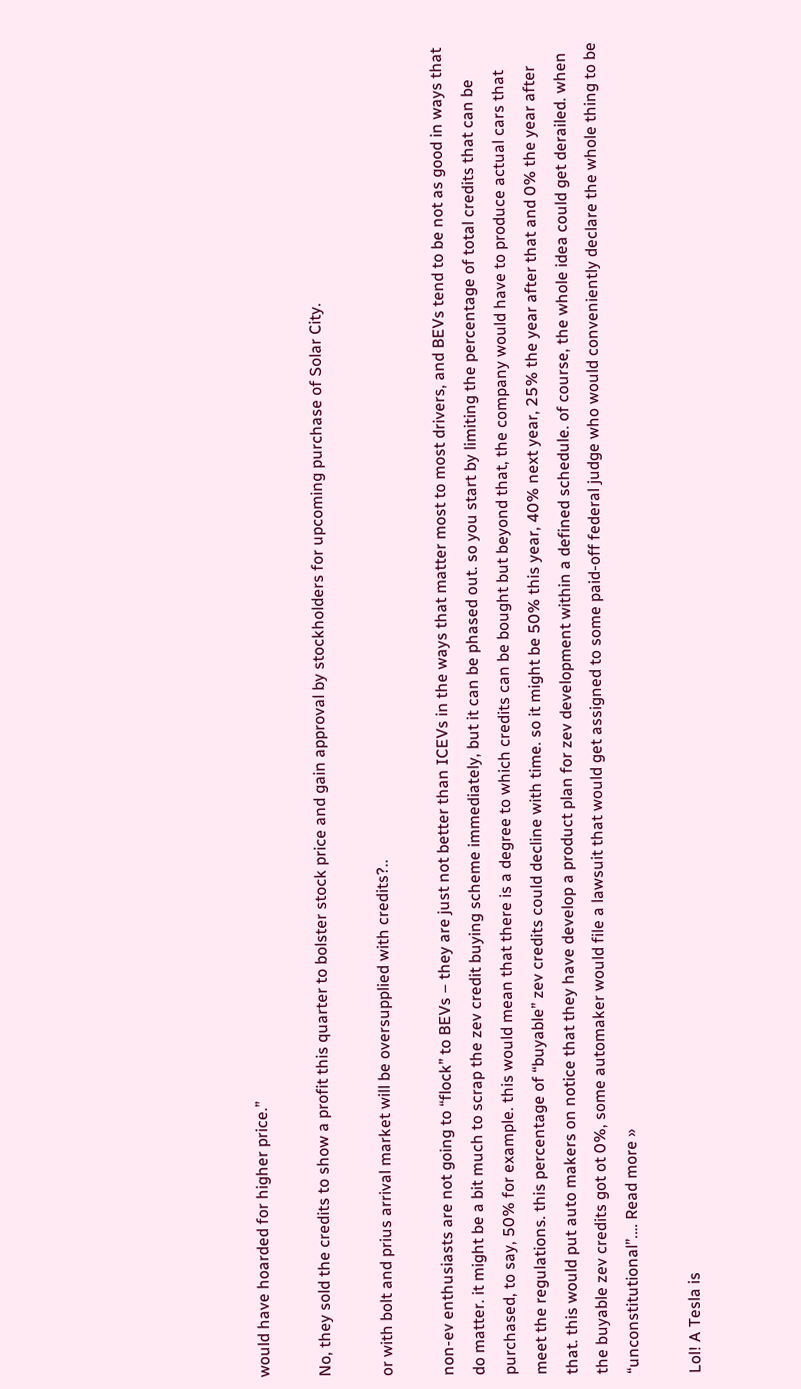would have hoarded for higher price.”

No, they sold the credits to show a profit this quarter to bolster stock price and gain approval by stockholders for upcoming purchase of Solar City.

or with bolt and prius arrival market will be oversupplied with credits?..

non-ev enthusiasts are not going to “flock” to BEVs – they are just not better than ICEVs in the ways that matter most to most drivers, and BEVs tend to be not as good in ways that do matter. it might be a bit much to scrap the zev credit buying scheme immediately, but it can be phased out. so you start by limiting the percentage of total credits that can be purchased, to say, 50% for example. this would mean that there is a degree to which credits can be bought but beyond that, the company would have to produce actual cars that meet the regulations. this percentage of “buyable” zev credits could decline with time. so it might be 50% this year, 40% next year, 25% the year after that and 0% the year after that. this would put auto makers on notice that they have develop a product plan for zev development within a defined schedule. of course, the whole idea could get derailed. when the buyable zev credits got ot 0%, some automaker would file a lawsuit that would get assigned to some paid-off federal judge who would conveniently declare the whole thing to be “unconstitutional”.… Read more »

Lol! A Tesla is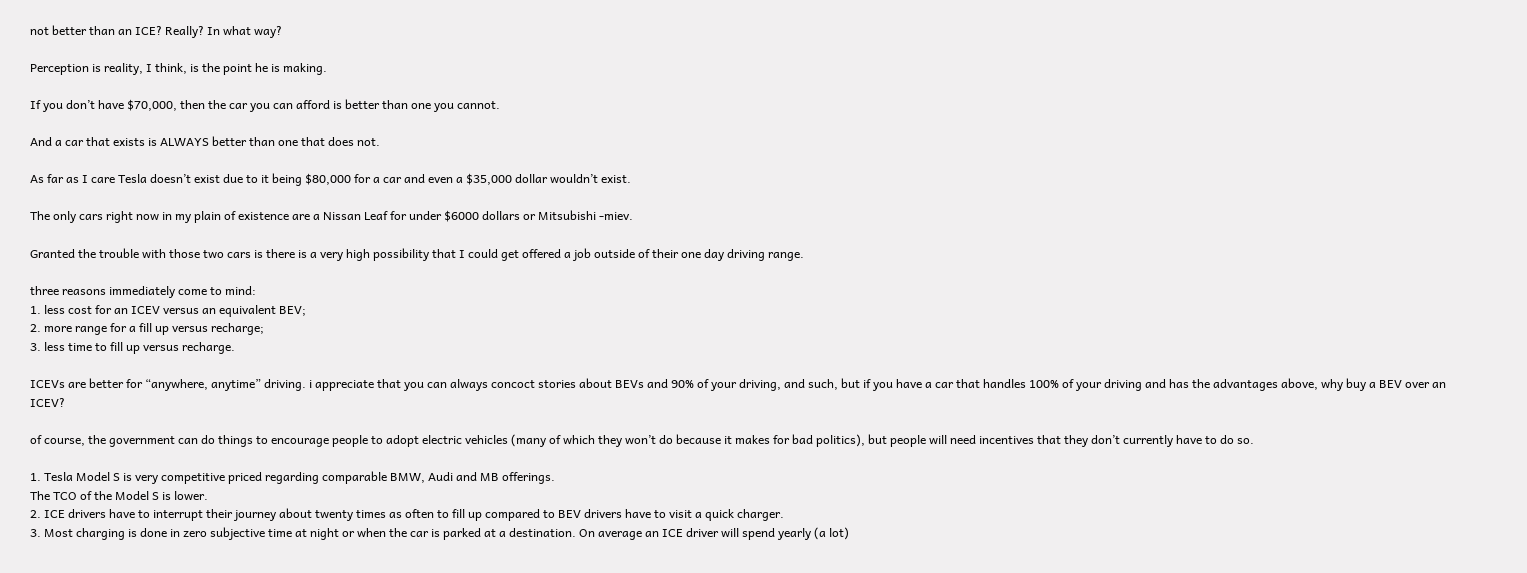not better than an ICE? Really? In what way?

Perception is reality, I think, is the point he is making.

If you don’t have $70,000, then the car you can afford is better than one you cannot.

And a car that exists is ALWAYS better than one that does not.

As far as I care Tesla doesn’t exist due to it being $80,000 for a car and even a $35,000 dollar wouldn’t exist.

The only cars right now in my plain of existence are a Nissan Leaf for under $6000 dollars or Mitsubishi -miev.

Granted the trouble with those two cars is there is a very high possibility that I could get offered a job outside of their one day driving range.

three reasons immediately come to mind:
1. less cost for an ICEV versus an equivalent BEV;
2. more range for a fill up versus recharge;
3. less time to fill up versus recharge.

ICEVs are better for “anywhere, anytime” driving. i appreciate that you can always concoct stories about BEVs and 90% of your driving, and such, but if you have a car that handles 100% of your driving and has the advantages above, why buy a BEV over an ICEV?

of course, the government can do things to encourage people to adopt electric vehicles (many of which they won’t do because it makes for bad politics), but people will need incentives that they don’t currently have to do so.

1. Tesla Model S is very competitive priced regarding comparable BMW, Audi and MB offerings.
The TCO of the Model S is lower.
2. ICE drivers have to interrupt their journey about twenty times as often to fill up compared to BEV drivers have to visit a quick charger.
3. Most charging is done in zero subjective time at night or when the car is parked at a destination. On average an ICE driver will spend yearly (a lot)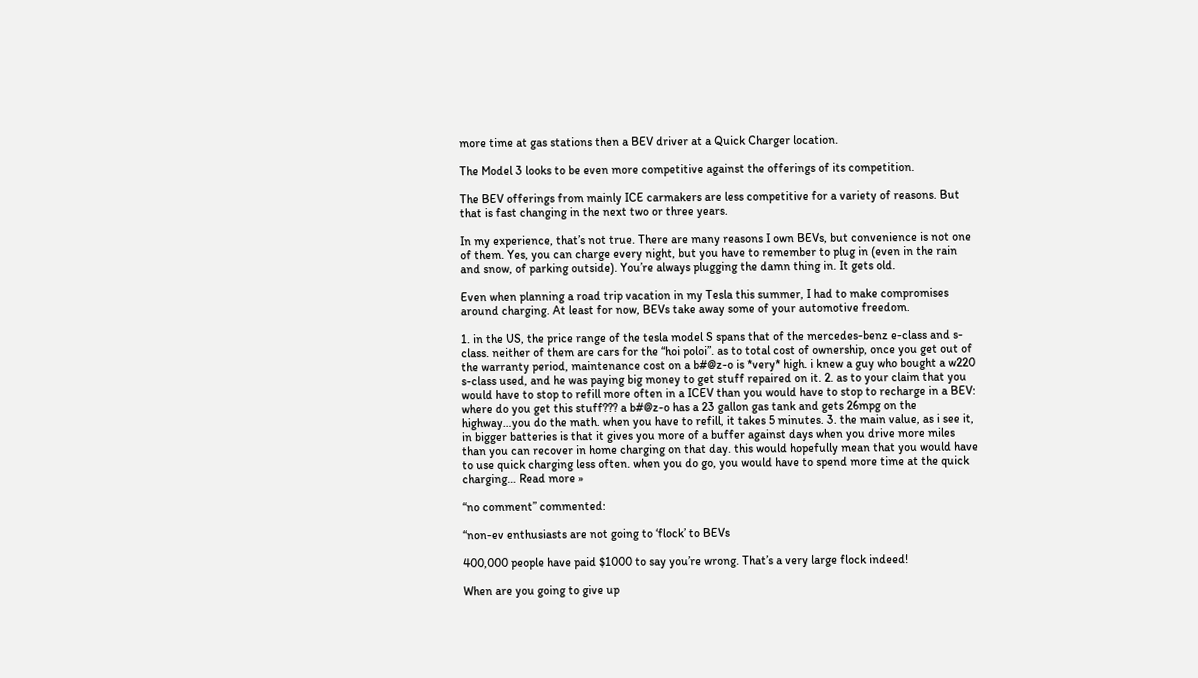more time at gas stations then a BEV driver at a Quick Charger location.

The Model 3 looks to be even more competitive against the offerings of its competition.

The BEV offerings from mainly ICE carmakers are less competitive for a variety of reasons. But that is fast changing in the next two or three years.

In my experience, that’s not true. There are many reasons I own BEVs, but convenience is not one of them. Yes, you can charge every night, but you have to remember to plug in (even in the rain and snow, of parking outside). You’re always plugging the damn thing in. It gets old.

Even when planning a road trip vacation in my Tesla this summer, I had to make compromises around charging. At least for now, BEVs take away some of your automotive freedom.

1. in the US, the price range of the tesla model S spans that of the mercedes-benz e-class and s-class. neither of them are cars for the “hoi poloi”. as to total cost of ownership, once you get out of the warranty period, maintenance cost on a b#@z-o is *very* high. i knew a guy who bought a w220 s-class used, and he was paying big money to get stuff repaired on it. 2. as to your claim that you would have to stop to refill more often in a ICEV than you would have to stop to recharge in a BEV: where do you get this stuff??? a b#@z-o has a 23 gallon gas tank and gets 26mpg on the highway…you do the math. when you have to refill, it takes 5 minutes. 3. the main value, as i see it, in bigger batteries is that it gives you more of a buffer against days when you drive more miles than you can recover in home charging on that day. this would hopefully mean that you would have to use quick charging less often. when you do go, you would have to spend more time at the quick charging… Read more »

“no comment” commented:

“non-ev enthusiasts are not going to ‘flock’ to BEVs

400,000 people have paid $1000 to say you’re wrong. That’s a very large flock indeed!

When are you going to give up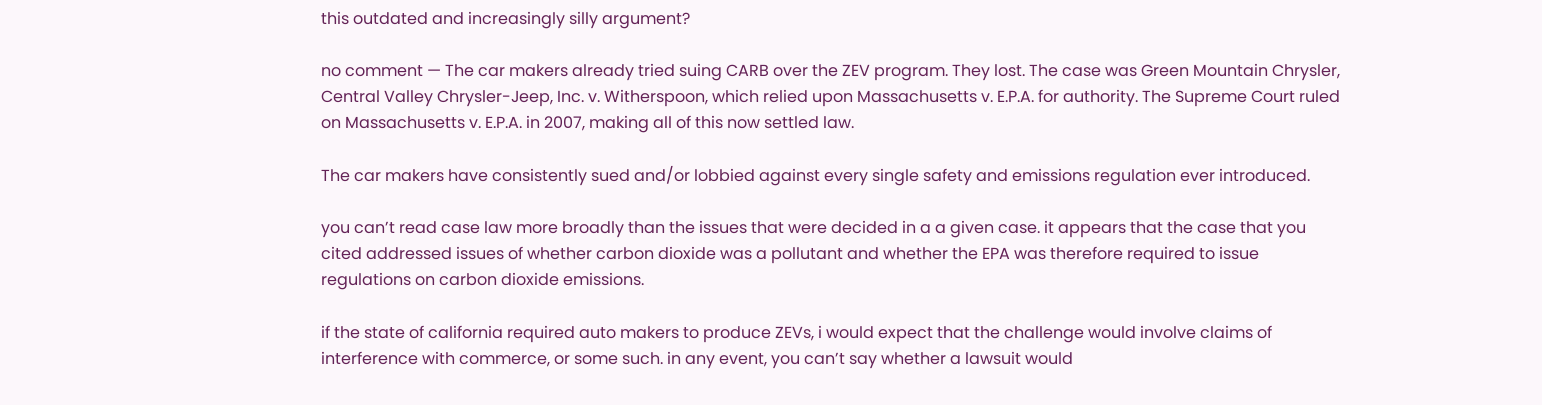this outdated and increasingly silly argument?

no comment — The car makers already tried suing CARB over the ZEV program. They lost. The case was Green Mountain Chrysler, Central Valley Chrysler-Jeep, Inc. v. Witherspoon, which relied upon Massachusetts v. E.P.A. for authority. The Supreme Court ruled on Massachusetts v. E.P.A. in 2007, making all of this now settled law.

The car makers have consistently sued and/or lobbied against every single safety and emissions regulation ever introduced.

you can’t read case law more broadly than the issues that were decided in a a given case. it appears that the case that you cited addressed issues of whether carbon dioxide was a pollutant and whether the EPA was therefore required to issue regulations on carbon dioxide emissions.

if the state of california required auto makers to produce ZEVs, i would expect that the challenge would involve claims of interference with commerce, or some such. in any event, you can’t say whether a lawsuit would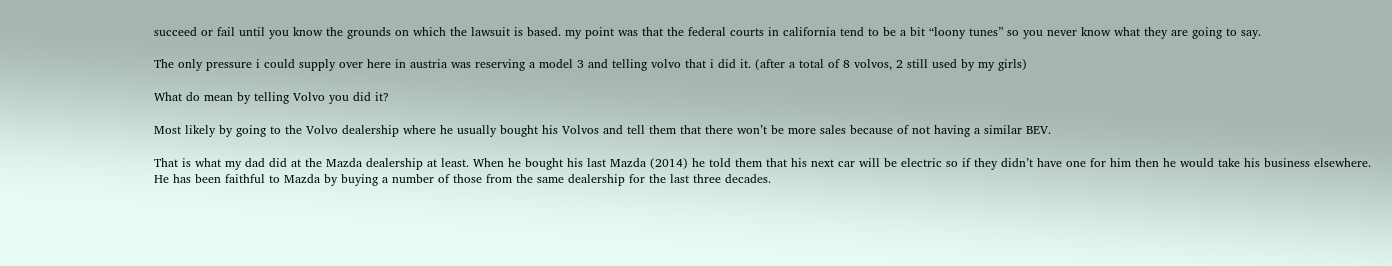succeed or fail until you know the grounds on which the lawsuit is based. my point was that the federal courts in california tend to be a bit “loony tunes” so you never know what they are going to say.

The only pressure i could supply over here in austria was reserving a model 3 and telling volvo that i did it. (after a total of 8 volvos, 2 still used by my girls)

What do mean by telling Volvo you did it?

Most likely by going to the Volvo dealership where he usually bought his Volvos and tell them that there won’t be more sales because of not having a similar BEV.

That is what my dad did at the Mazda dealership at least. When he bought his last Mazda (2014) he told them that his next car will be electric so if they didn’t have one for him then he would take his business elsewhere.
He has been faithful to Mazda by buying a number of those from the same dealership for the last three decades.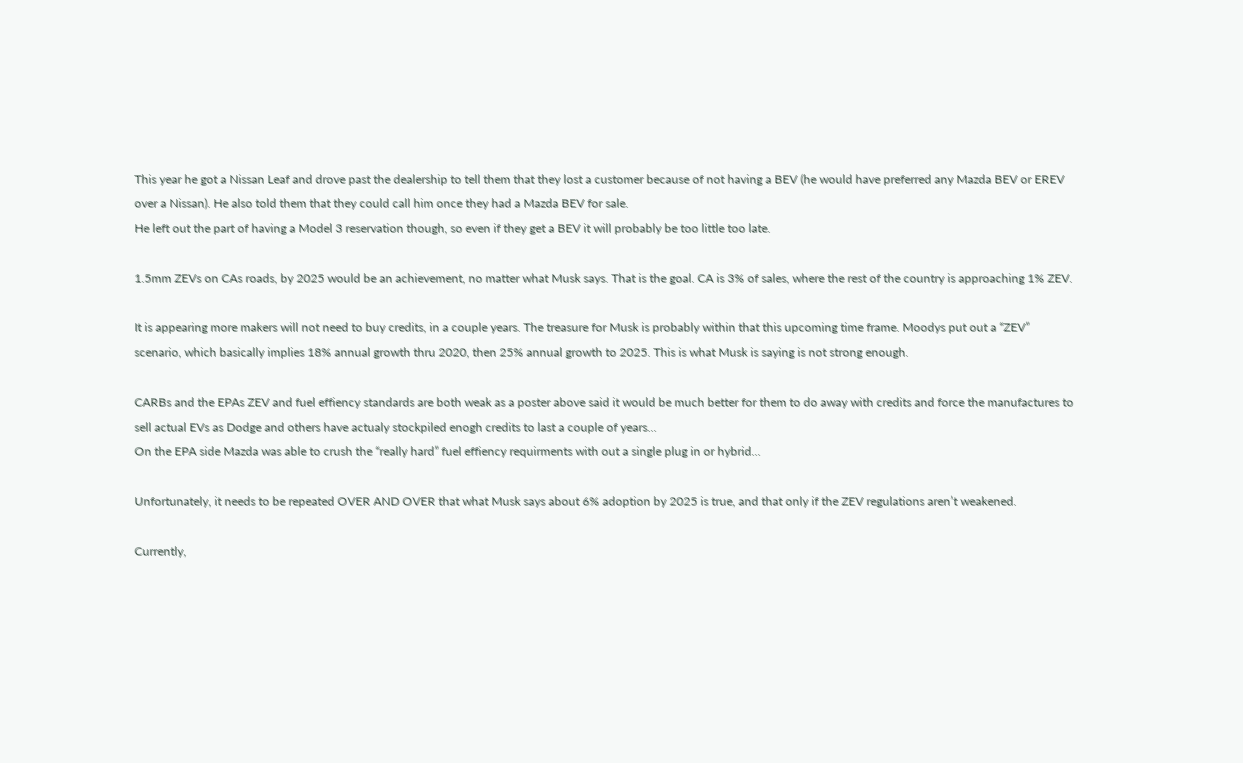This year he got a Nissan Leaf and drove past the dealership to tell them that they lost a customer because of not having a BEV (he would have preferred any Mazda BEV or EREV over a Nissan). He also told them that they could call him once they had a Mazda BEV for sale.
He left out the part of having a Model 3 reservation though, so even if they get a BEV it will probably be too little too late.

1.5mm ZEVs on CAs roads, by 2025 would be an achievement, no matter what Musk says. That is the goal. CA is 3% of sales, where the rest of the country is approaching 1% ZEV.

It is appearing more makers will not need to buy credits, in a couple years. The treasure for Musk is probably within that this upcoming time frame. Moodys put out a “ZEV” scenario, which basically implies 18% annual growth thru 2020, then 25% annual growth to 2025. This is what Musk is saying is not strong enough.

CARBs and the EPAs ZEV and fuel effiency standards are both weak as a poster above said it would be much better for them to do away with credits and force the manufactures to sell actual EVs as Dodge and others have actualy stockpiled enogh credits to last a couple of years…
On the EPA side Mazda was able to crush the “really hard” fuel effiency requirments with out a single plug in or hybrid…

Unfortunately, it needs to be repeated OVER AND OVER that what Musk says about 6% adoption by 2025 is true, and that only if the ZEV regulations aren’t weakened.

Currently,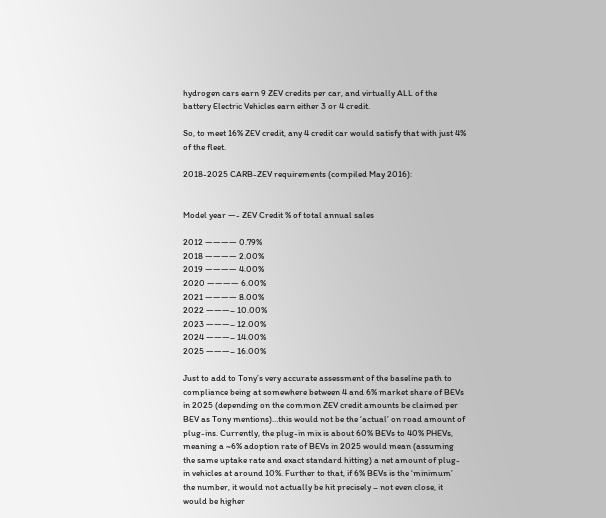hydrogen cars earn 9 ZEV credits per car, and virtually ALL of the battery Electric Vehicles earn either 3 or 4 credit.

So, to meet 16% ZEV credit, any 4 credit car would satisfy that with just 4% of the fleet.

2018-2025 CARB-ZEV requirements (compiled May 2016):


Model year —- ZEV Credit % of total annual sales

2012 ———— 0.79%
2018 ———— 2.00%
2019 ———— 4.00%
2020 ———— 6.00%
2021 ———— 8.00%
2022 ———– 10.00%
2023 ———– 12.00%
2024 ———– 14.00%
2025 ———– 16.00%

Just to add to Tony’s very accurate assessment of the baseline path to compliance being at somewhere between 4 and 6% market share of BEVs in 2025 (depending on the common ZEV credit amounts be claimed per BEV as Tony mentions)…this would not be the ‘actual’ on road amount of plug-ins. Currently, the plug-in mix is about 60% BEVs to 40% PHEVs, meaning a ~6% adoption rate of BEVs in 2025 would mean (assuming the same uptake rate and exact standard hitting) a net amount of plug-in vehicles at around 10%. Further to that, if 6% BEVs is the ‘minimum’ the number, it would not actually be hit precisely – not even close, it would be higher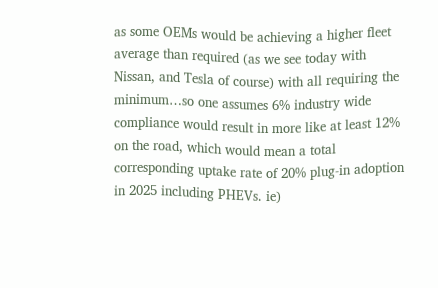as some OEMs would be achieving a higher fleet average than required (as we see today with Nissan, and Tesla of course) with all requiring the minimum…so one assumes 6% industry wide compliance would result in more like at least 12% on the road, which would mean a total corresponding uptake rate of 20% plug-in adoption in 2025 including PHEVs. ie)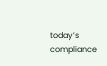today’s compliance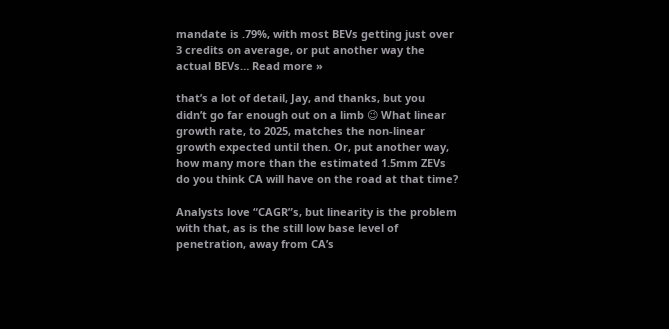mandate is .79%, with most BEVs getting just over 3 credits on average, or put another way the actual BEVs… Read more »

that’s a lot of detail, Jay, and thanks, but you didn’t go far enough out on a limb 😉 What linear growth rate, to 2025, matches the non-linear growth expected until then. Or, put another way, how many more than the estimated 1.5mm ZEVs do you think CA will have on the road at that time?

Analysts love “CAGR”s, but linearity is the problem with that, as is the still low base level of penetration, away from CA’s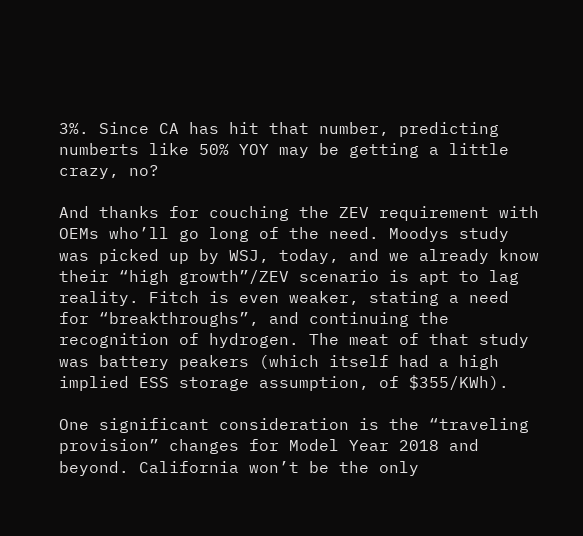3%. Since CA has hit that number, predicting numberts like 50% YOY may be getting a little crazy, no?

And thanks for couching the ZEV requirement with OEMs who’ll go long of the need. Moodys study was picked up by WSJ, today, and we already know their “high growth”/ZEV scenario is apt to lag reality. Fitch is even weaker, stating a need for “breakthroughs”, and continuing the recognition of hydrogen. The meat of that study was battery peakers (which itself had a high implied ESS storage assumption, of $355/KWh).

One significant consideration is the “traveling provision” changes for Model Year 2018 and beyond. California won’t be the only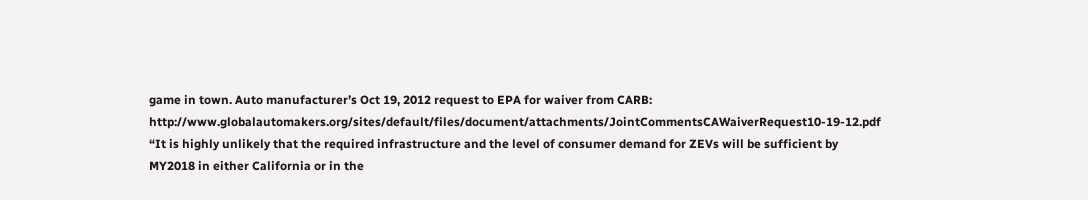game in town. Auto manufacturer’s Oct 19, 2012 request to EPA for waiver from CARB: http://www.globalautomakers.org/sites/default/files/document/attachments/JointCommentsCAWaiverRequest10-19-12.pdf “It is highly unlikely that the required infrastructure and the level of consumer demand for ZEVs will be sufficient by MY2018 in either California or in the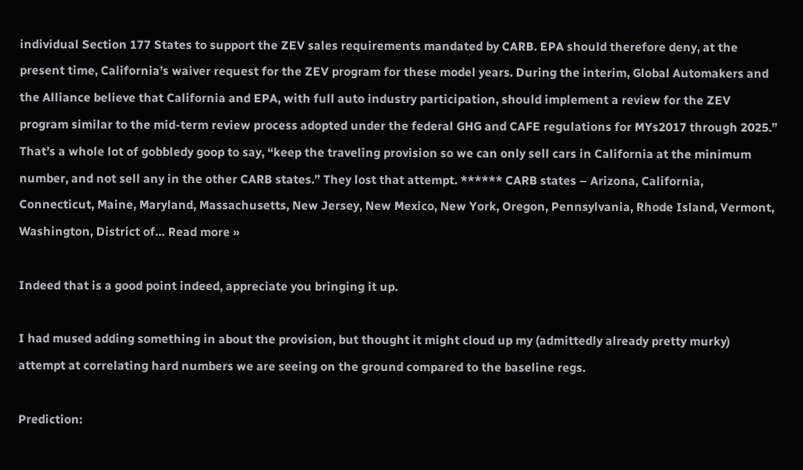individual Section 177 States to support the ZEV sales requirements mandated by CARB. EPA should therefore deny, at the present time, California’s waiver request for the ZEV program for these model years. During the interim, Global Automakers and the Alliance believe that California and EPA, with full auto industry participation, should implement a review for the ZEV program similar to the mid-term review process adopted under the federal GHG and CAFE regulations for MYs2017 through 2025.” That’s a whole lot of gobbledy goop to say, “keep the traveling provision so we can only sell cars in California at the minimum number, and not sell any in the other CARB states.” They lost that attempt. ****** CARB states – Arizona, California, Connecticut, Maine, Maryland, Massachusetts, New Jersey, New Mexico, New York, Oregon, Pennsylvania, Rhode Island, Vermont, Washington, District of… Read more »

Indeed that is a good point indeed, appreciate you bringing it up.

I had mused adding something in about the provision, but thought it might cloud up my (admittedly already pretty murky) attempt at correlating hard numbers we are seeing on the ground compared to the baseline regs.

Prediction: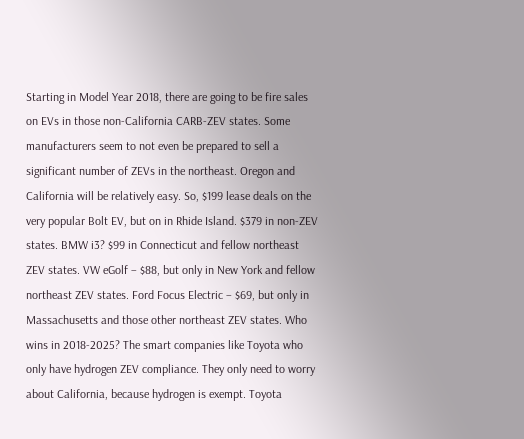Starting in Model Year 2018, there are going to be fire sales on EVs in those non-California CARB-ZEV states. Some manufacturers seem to not even be prepared to sell a significant number of ZEVs in the northeast. Oregon and California will be relatively easy. So, $199 lease deals on the very popular Bolt EV, but on in Rhide Island. $379 in non-ZEV states. BMW i3? $99 in Connecticut and fellow northeast ZEV states. VW eGolf – $88, but only in New York and fellow northeast ZEV states. Ford Focus Electric – $69, but only in Massachusetts and those other northeast ZEV states. Who wins in 2018-2025? The smart companies like Toyota who only have hydrogen ZEV compliance. They only need to worry about California, because hydrogen is exempt. Toyota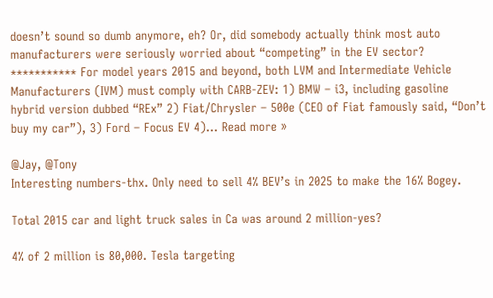doesn’t sound so dumb anymore, eh? Or, did somebody actually think most auto manufacturers were seriously worried about “competing” in the EV sector? *********** For model years 2015 and beyond, both LVM and Intermediate Vehicle Manufacturers (IVM) must comply with CARB-ZEV: 1) BMW – i3, including gasoline hybrid version dubbed “REx” 2) Fiat/Chrysler – 500e (CEO of Fiat famously said, “Don’t buy my car”), 3) Ford – Focus EV 4)… Read more »

@Jay, @Tony
Interesting numbers-thx. Only need to sell 4% BEV’s in 2025 to make the 16% Bogey.

Total 2015 car and light truck sales in Ca was around 2 million-yes?

4% of 2 million is 80,000. Tesla targeting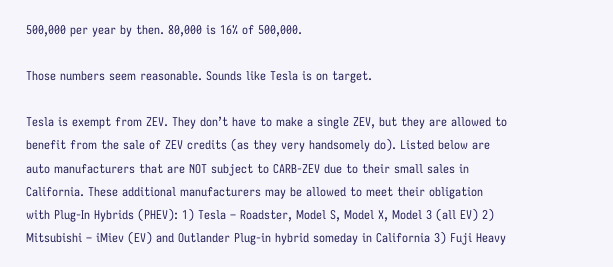500,000 per year by then. 80,000 is 16% of 500,000.

Those numbers seem reasonable. Sounds like Tesla is on target.

Tesla is exempt from ZEV. They don’t have to make a single ZEV, but they are allowed to benefit from the sale of ZEV credits (as they very handsomely do). Listed below are auto manufacturers that are NOT subject to CARB-ZEV due to their small sales in California. These additional manufacturers may be allowed to meet their obligation with Plug-In Hybrids (PHEV): 1) Tesla – Roadster, Model S, Model X, Model 3 (all EV) 2) Mitsubishi – iMiev (EV) and Outlander Plug-in hybrid someday in California 3) Fuji Heavy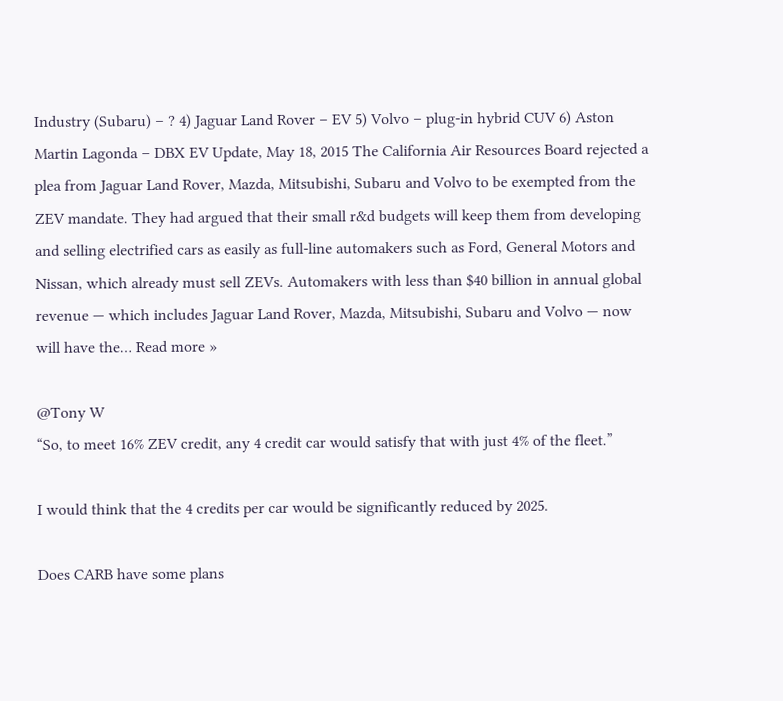Industry (Subaru) – ? 4) Jaguar Land Rover – EV 5) Volvo – plug-in hybrid CUV 6) Aston Martin Lagonda – DBX EV Update, May 18, 2015 The California Air Resources Board rejected a plea from Jaguar Land Rover, Mazda, Mitsubishi, Subaru and Volvo to be exempted from the ZEV mandate. They had argued that their small r&d budgets will keep them from developing and selling electrified cars as easily as full-line automakers such as Ford, General Motors and Nissan, which already must sell ZEVs. Automakers with less than $40 billion in annual global revenue — which includes Jaguar Land Rover, Mazda, Mitsubishi, Subaru and Volvo — now will have the… Read more »

@Tony W
“So, to meet 16% ZEV credit, any 4 credit car would satisfy that with just 4% of the fleet.”

I would think that the 4 credits per car would be significantly reduced by 2025.

Does CARB have some plans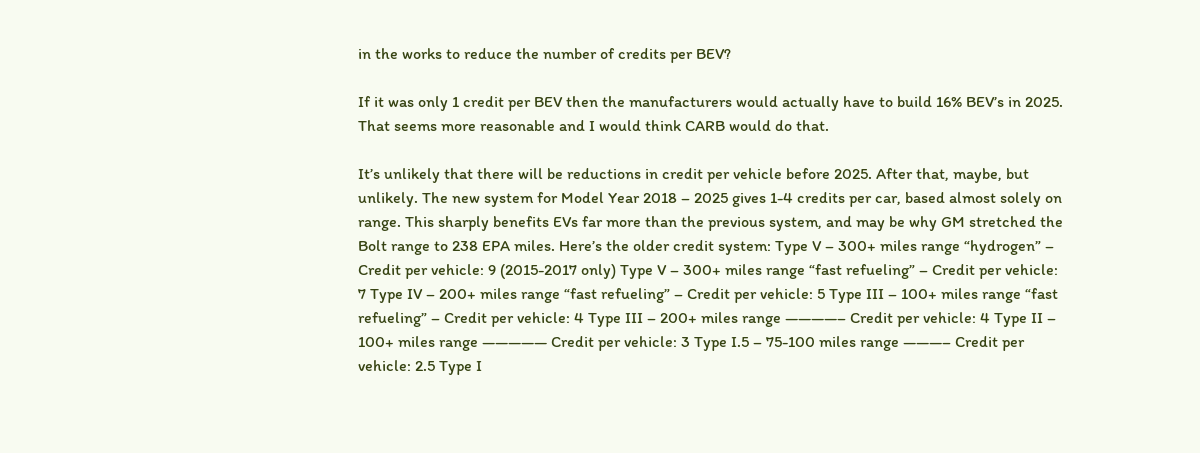in the works to reduce the number of credits per BEV?

If it was only 1 credit per BEV then the manufacturers would actually have to build 16% BEV’s in 2025. That seems more reasonable and I would think CARB would do that.

It’s unlikely that there will be reductions in credit per vehicle before 2025. After that, maybe, but unlikely. The new system for Model Year 2018 – 2025 gives 1-4 credits per car, based almost solely on range. This sharply benefits EVs far more than the previous system, and may be why GM stretched the Bolt range to 238 EPA miles. Here’s the older credit system: Type V – 300+ miles range “hydrogen” – Credit per vehicle: 9 (2015-2017 only) Type V – 300+ miles range “fast refueling” – Credit per vehicle: 7 Type IV – 200+ miles range “fast refueling” – Credit per vehicle: 5 Type III – 100+ miles range “fast refueling” – Credit per vehicle: 4 Type III – 200+ miles range ————– Credit per vehicle: 4 Type II – 100+ miles range ————— Credit per vehicle: 3 Type I.5 – 75-100 miles range ———– Credit per vehicle: 2.5 Type I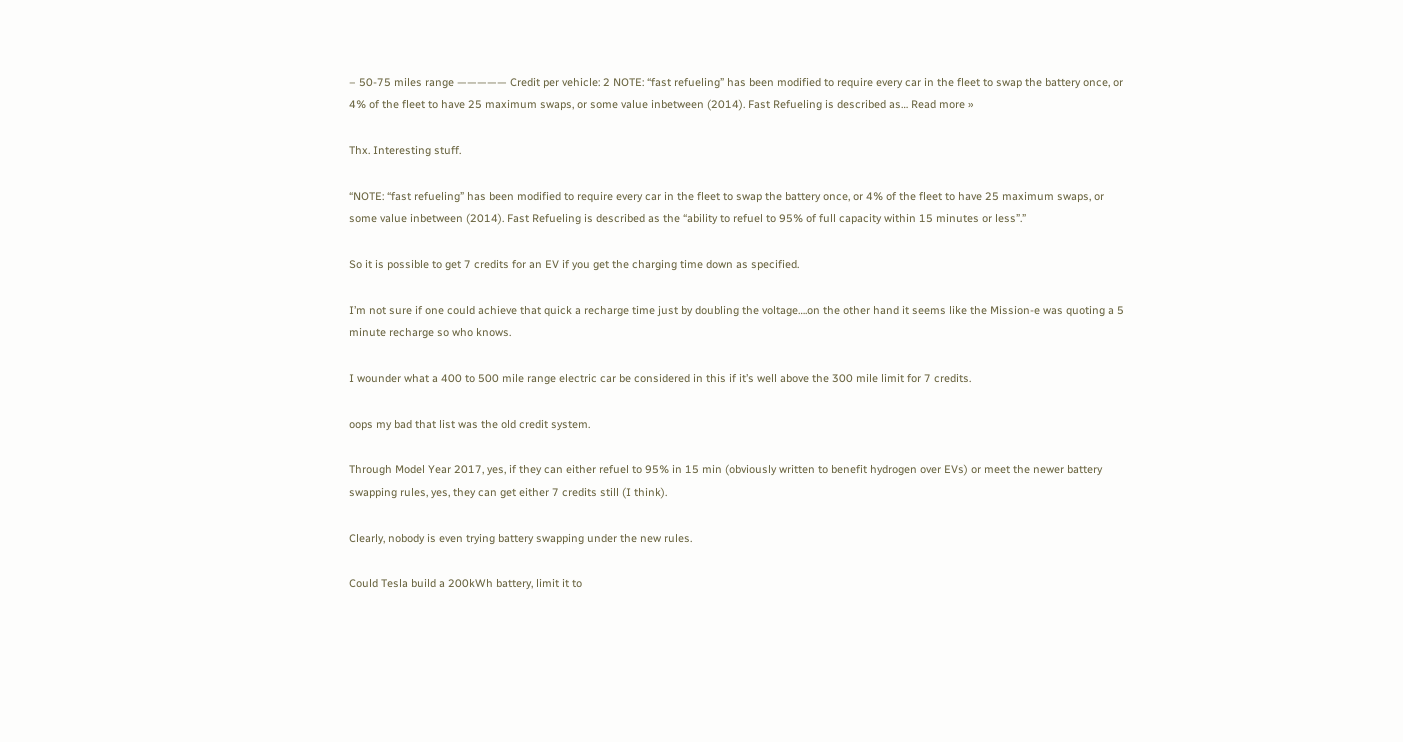– 50-75 miles range ————— Credit per vehicle: 2 NOTE: “fast refueling” has been modified to require every car in the fleet to swap the battery once, or 4% of the fleet to have 25 maximum swaps, or some value inbetween (2014). Fast Refueling is described as… Read more »

Thx. Interesting stuff.

“NOTE: “fast refueling” has been modified to require every car in the fleet to swap the battery once, or 4% of the fleet to have 25 maximum swaps, or some value inbetween (2014). Fast Refueling is described as the “ability to refuel to 95% of full capacity within 15 minutes or less”.”

So it is possible to get 7 credits for an EV if you get the charging time down as specified.

I’m not sure if one could achieve that quick a recharge time just by doubling the voltage….on the other hand it seems like the Mission-e was quoting a 5 minute recharge so who knows.

I wounder what a 400 to 500 mile range electric car be considered in this if it’s well above the 300 mile limit for 7 credits.

oops my bad that list was the old credit system.

Through Model Year 2017, yes, if they can either refuel to 95% in 15 min (obviously written to benefit hydrogen over EVs) or meet the newer battery swapping rules, yes, they can get either 7 credits still (I think).

Clearly, nobody is even trying battery swapping under the new rules.

Could Tesla build a 200kWh battery, limit it to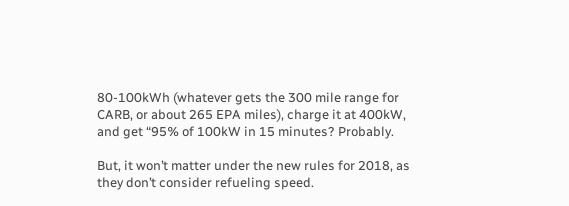80-100kWh (whatever gets the 300 mile range for CARB, or about 265 EPA miles), charge it at 400kW, and get “95% of 100kW in 15 minutes? Probably.

But, it won’t matter under the new rules for 2018, as they don’t consider refueling speed.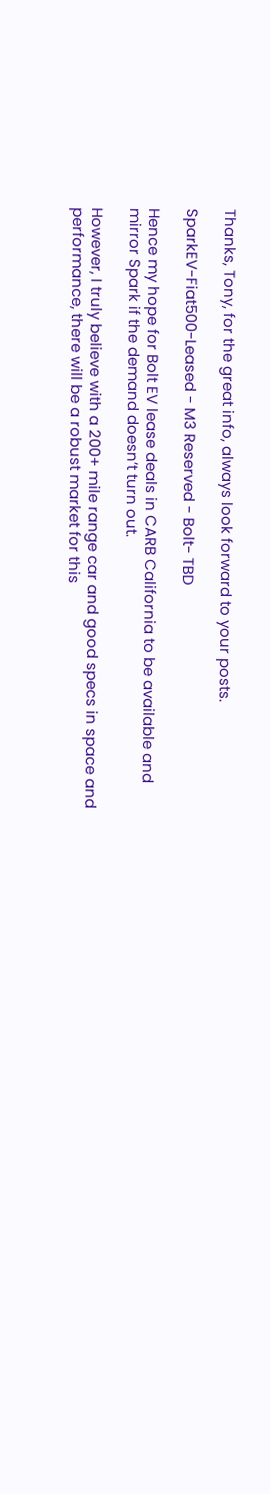Thanks, Tony, for the great info, always look forward to your posts.

SparkEV-Fiat500-Leased - M3 Reserved - Bolt- TBD

Hence my hope for Bolt EV lease deals in CARB California to be available and mirror Spark if the demand doesn’t turn out.

However, I truly believe with a 200+ mile range car and good specs in space and performance, there will be a robust market for this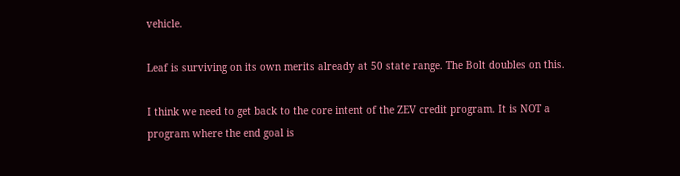vehicle.

Leaf is surviving on its own merits already at 50 state range. The Bolt doubles on this.

I think we need to get back to the core intent of the ZEV credit program. It is NOT a program where the end goal is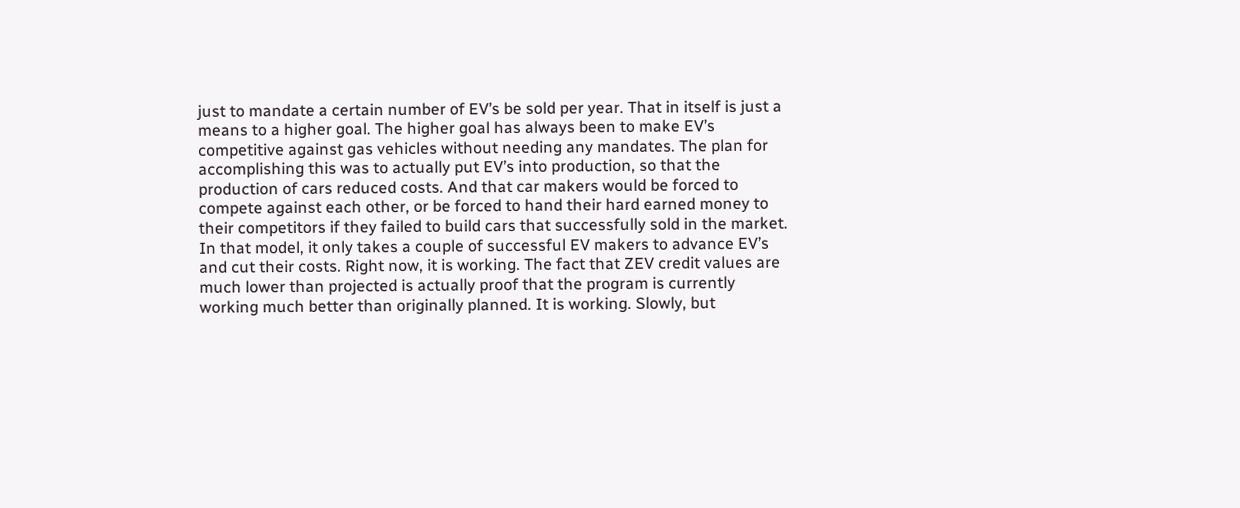just to mandate a certain number of EV’s be sold per year. That in itself is just a means to a higher goal. The higher goal has always been to make EV’s competitive against gas vehicles without needing any mandates. The plan for accomplishing this was to actually put EV’s into production, so that the production of cars reduced costs. And that car makers would be forced to compete against each other, or be forced to hand their hard earned money to their competitors if they failed to build cars that successfully sold in the market. In that model, it only takes a couple of successful EV makers to advance EV’s and cut their costs. Right now, it is working. The fact that ZEV credit values are much lower than projected is actually proof that the program is currently working much better than originally planned. It is working. Slowly, but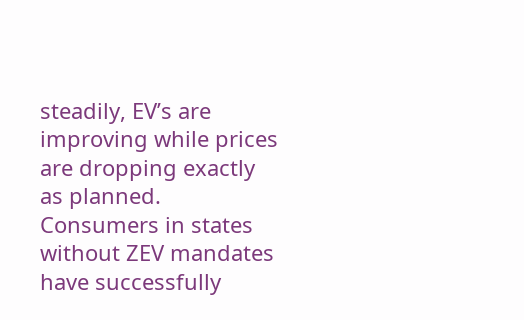steadily, EV’s are improving while prices are dropping exactly as planned. Consumers in states without ZEV mandates have successfully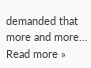demanded that more and more… Read more »